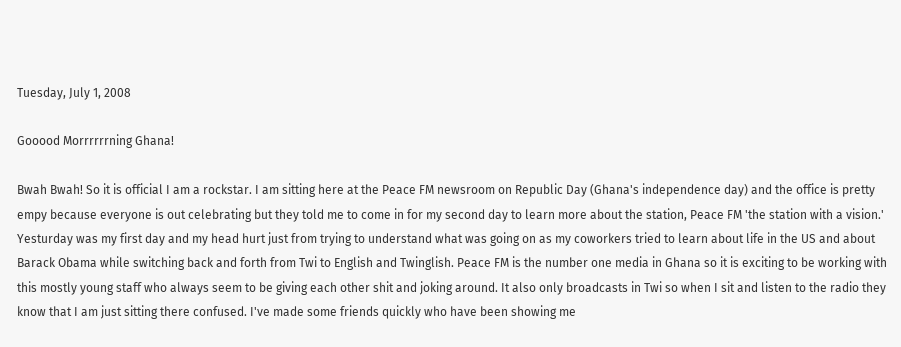Tuesday, July 1, 2008

Gooood Morrrrrrning Ghana!

Bwah Bwah! So it is official I am a rockstar. I am sitting here at the Peace FM newsroom on Republic Day (Ghana's independence day) and the office is pretty empy because everyone is out celebrating but they told me to come in for my second day to learn more about the station, Peace FM 'the station with a vision.' Yesturday was my first day and my head hurt just from trying to understand what was going on as my coworkers tried to learn about life in the US and about Barack Obama while switching back and forth from Twi to English and Twinglish. Peace FM is the number one media in Ghana so it is exciting to be working with this mostly young staff who always seem to be giving each other shit and joking around. It also only broadcasts in Twi so when I sit and listen to the radio they know that I am just sitting there confused. I've made some friends quickly who have been showing me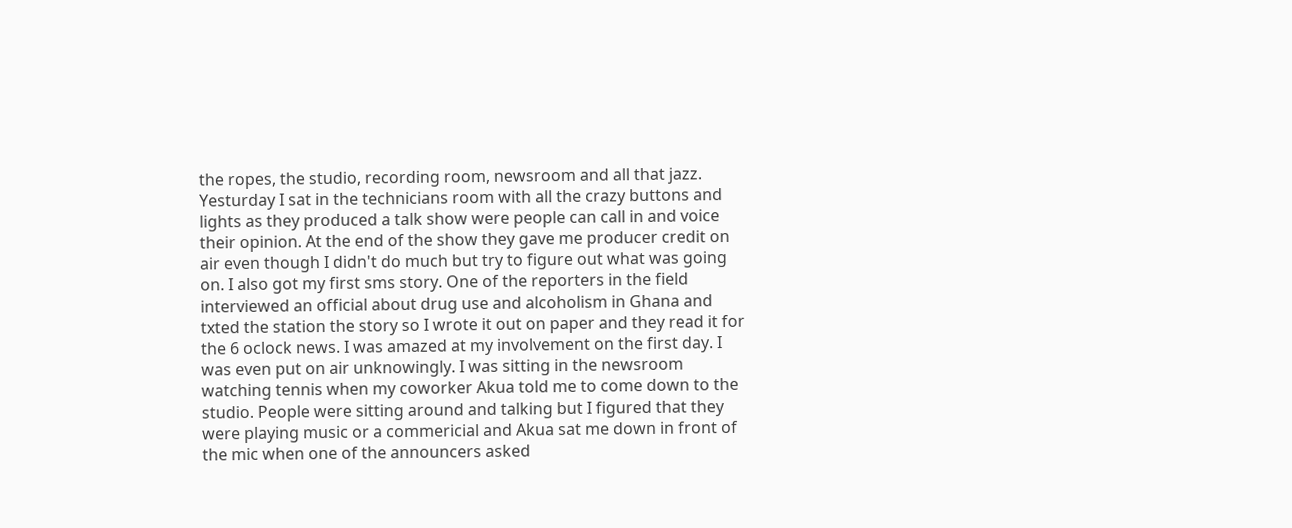the ropes, the studio, recording room, newsroom and all that jazz. Yesturday I sat in the technicians room with all the crazy buttons and lights as they produced a talk show were people can call in and voice their opinion. At the end of the show they gave me producer credit on air even though I didn't do much but try to figure out what was going on. I also got my first sms story. One of the reporters in the field interviewed an official about drug use and alcoholism in Ghana and txted the station the story so I wrote it out on paper and they read it for the 6 oclock news. I was amazed at my involvement on the first day. I was even put on air unknowingly. I was sitting in the newsroom watching tennis when my coworker Akua told me to come down to the studio. People were sitting around and talking but I figured that they were playing music or a commericial and Akua sat me down in front of the mic when one of the announcers asked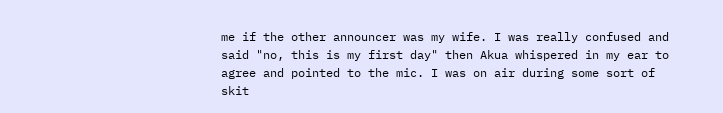me if the other announcer was my wife. I was really confused and said "no, this is my first day" then Akua whispered in my ear to agree and pointed to the mic. I was on air during some sort of skit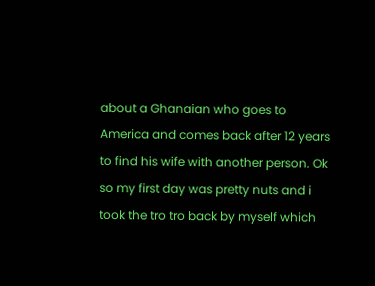about a Ghanaian who goes to America and comes back after 12 years to find his wife with another person. Ok so my first day was pretty nuts and i took the tro tro back by myself which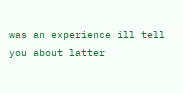was an experience ill tell you about latter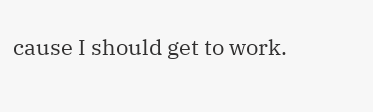cause I should get to work.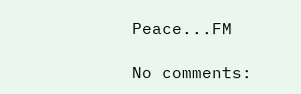Peace...FM

No comments: